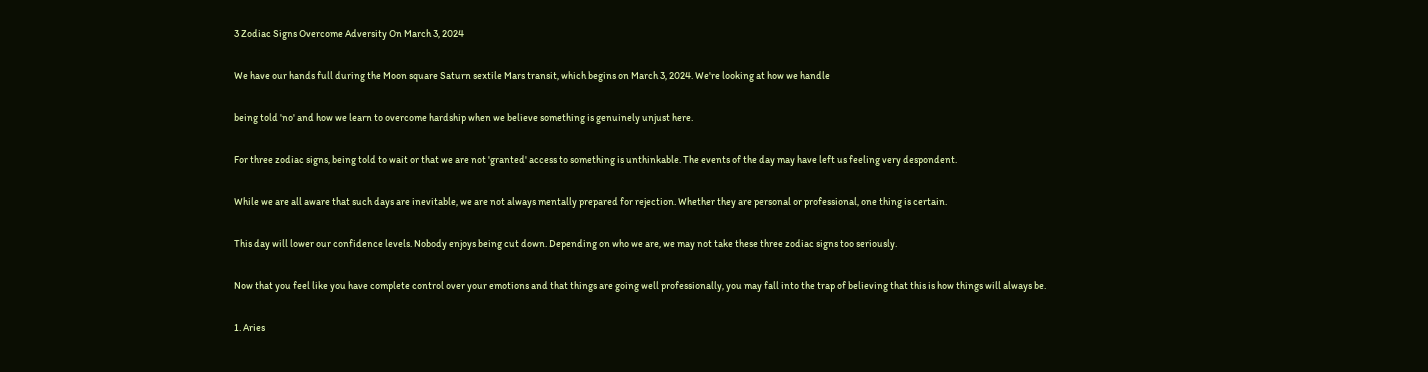3 Zodiac Signs Overcome Adversity On March 3, 2024

We have our hands full during the Moon square Saturn sextile Mars transit, which begins on March 3, 2024. We're looking at how we handle

being told 'no' and how we learn to overcome hardship when we believe something is genuinely unjust here.

For three zodiac signs, being told to wait or that we are not 'granted' access to something is unthinkable. The events of the day may have left us feeling very despondent.

While we are all aware that such days are inevitable, we are not always mentally prepared for rejection. Whether they are personal or professional, one thing is certain.

This day will lower our confidence levels. Nobody enjoys being cut down. Depending on who we are, we may not take these three zodiac signs too seriously.

Now that you feel like you have complete control over your emotions and that things are going well professionally, you may fall into the trap of believing that this is how things will always be.

1. Aries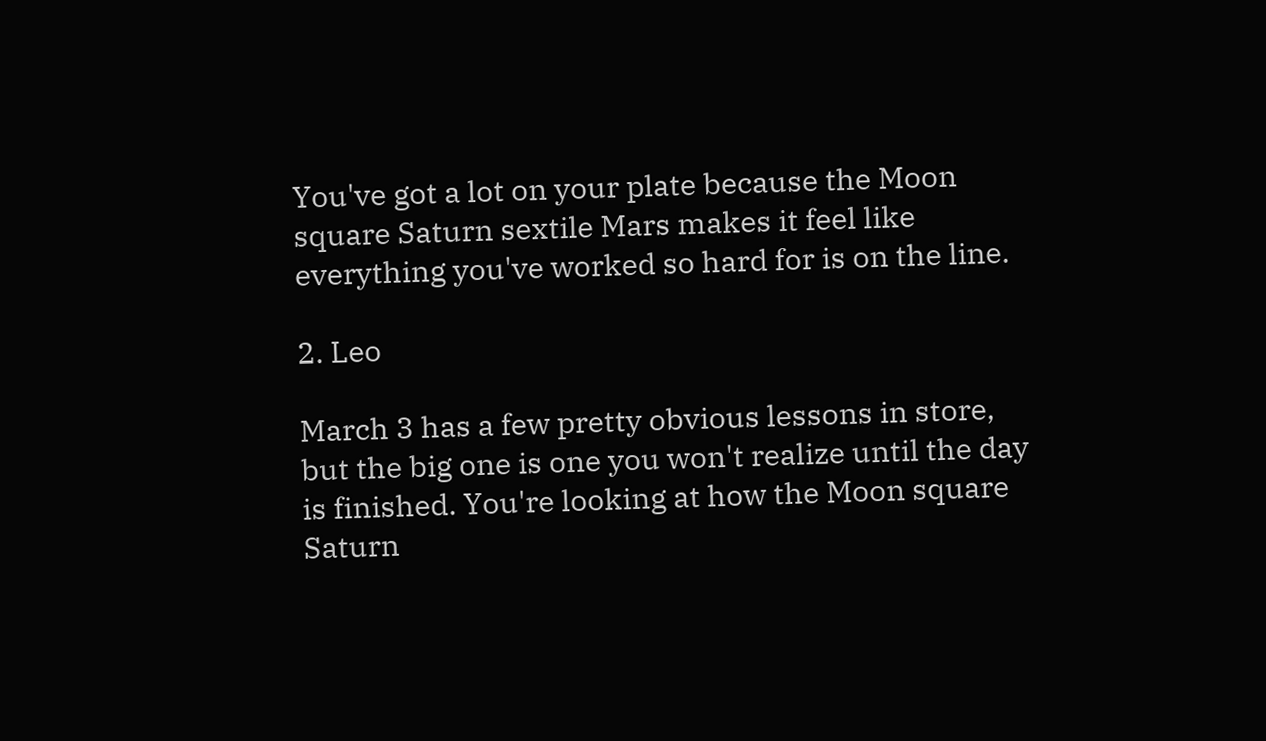You've got a lot on your plate because the Moon square Saturn sextile Mars makes it feel like everything you've worked so hard for is on the line.

2. Leo

March 3 has a few pretty obvious lessons in store, but the big one is one you won't realize until the day is finished. You're looking at how the Moon square Saturn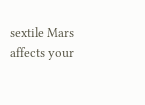sextile Mars affects your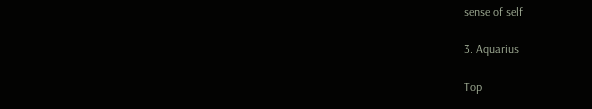sense of self

3. Aquarius

Top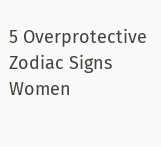5 Overprotective Zodiac Signs Women